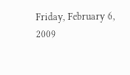Friday, February 6, 2009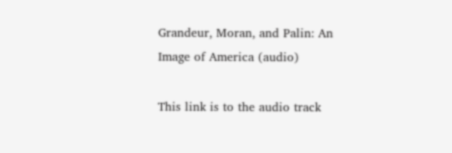Grandeur, Moran, and Palin: An Image of America (audio)

This link is to the audio track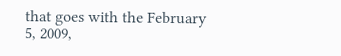that goes with the February 5, 2009,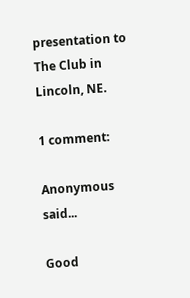presentation to The Club in Lincoln, NE.

1 comment:

Anonymous said...

Good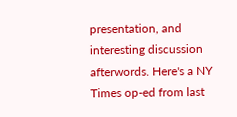presentation, and interesting discussion afterwords. Here's a NY Times op-ed from last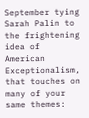September tying Sarah Palin to the frightening idea of American Exceptionalism, that touches on many of your same themes: